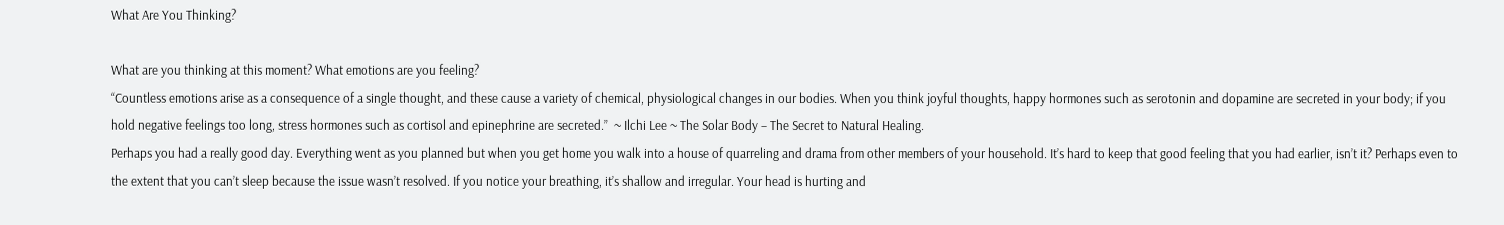What Are You Thinking?

What are you thinking at this moment? What emotions are you feeling?
“Countless emotions arise as a consequence of a single thought, and these cause a variety of chemical, physiological changes in our bodies. When you think joyful thoughts, happy hormones such as serotonin and dopamine are secreted in your body; if you hold negative feelings too long, stress hormones such as cortisol and epinephrine are secreted.”  ~ Ilchi Lee ~ The Solar Body – The Secret to Natural Healing.
Perhaps you had a really good day. Everything went as you planned but when you get home you walk into a house of quarreling and drama from other members of your household. It’s hard to keep that good feeling that you had earlier, isn’t it? Perhaps even to the extent that you can’t sleep because the issue wasn’t resolved. If you notice your breathing, it’s shallow and irregular. Your head is hurting and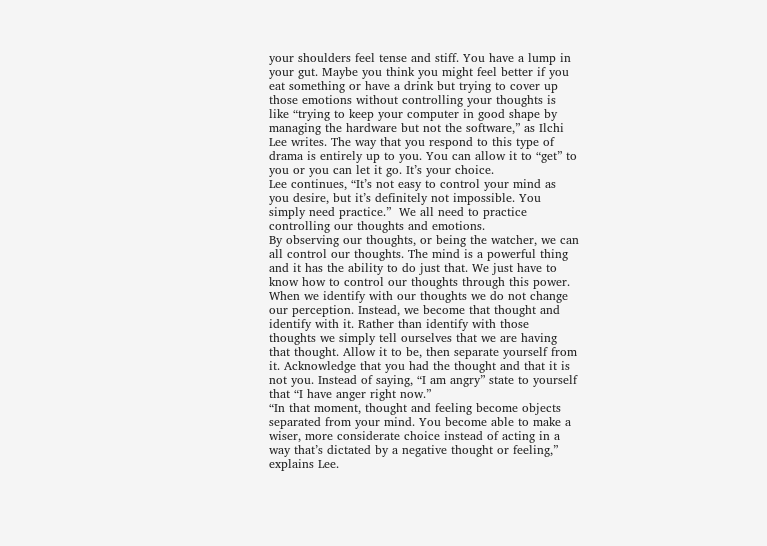your shoulders feel tense and stiff. You have a lump in your gut. Maybe you think you might feel better if you eat something or have a drink but trying to cover up those emotions without controlling your thoughts is like “trying to keep your computer in good shape by managing the hardware but not the software,” as Ilchi Lee writes. The way that you respond to this type of drama is entirely up to you. You can allow it to “get” to you or you can let it go. It’s your choice.
Lee continues, “It’s not easy to control your mind as you desire, but it’s definitely not impossible. You simply need practice.”  We all need to practice controlling our thoughts and emotions.
By observing our thoughts, or being the watcher, we can all control our thoughts. The mind is a powerful thing and it has the ability to do just that. We just have to know how to control our thoughts through this power.
When we identify with our thoughts we do not change our perception. Instead, we become that thought and identify with it. Rather than identify with those thoughts we simply tell ourselves that we are having that thought. Allow it to be, then separate yourself from it. Acknowledge that you had the thought and that it is not you. Instead of saying, “I am angry” state to yourself that “I have anger right now.”
“In that moment, thought and feeling become objects separated from your mind. You become able to make a wiser, more considerate choice instead of acting in a way that’s dictated by a negative thought or feeling,” explains Lee.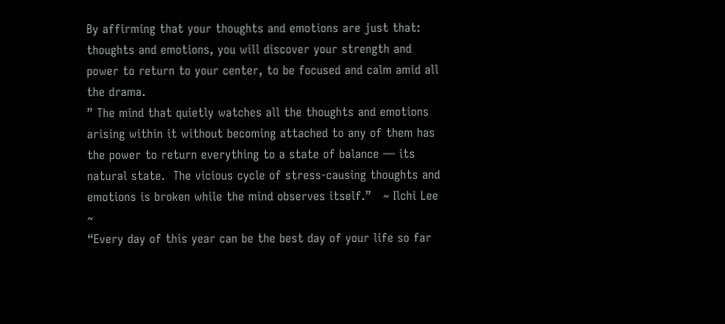By affirming that your thoughts and emotions are just that: thoughts and emotions, you will discover your strength and power to return to your center, to be focused and calm amid all the drama.
” The mind that quietly watches all the thoughts and emotions arising within it without becoming attached to any of them has the power to return everything to a state of balance — its natural state.  The vicious cycle of stress-causing thoughts and emotions is broken while the mind observes itself.”   ~ Ilchi Lee ~
“Every day of this year can be the best day of your life so far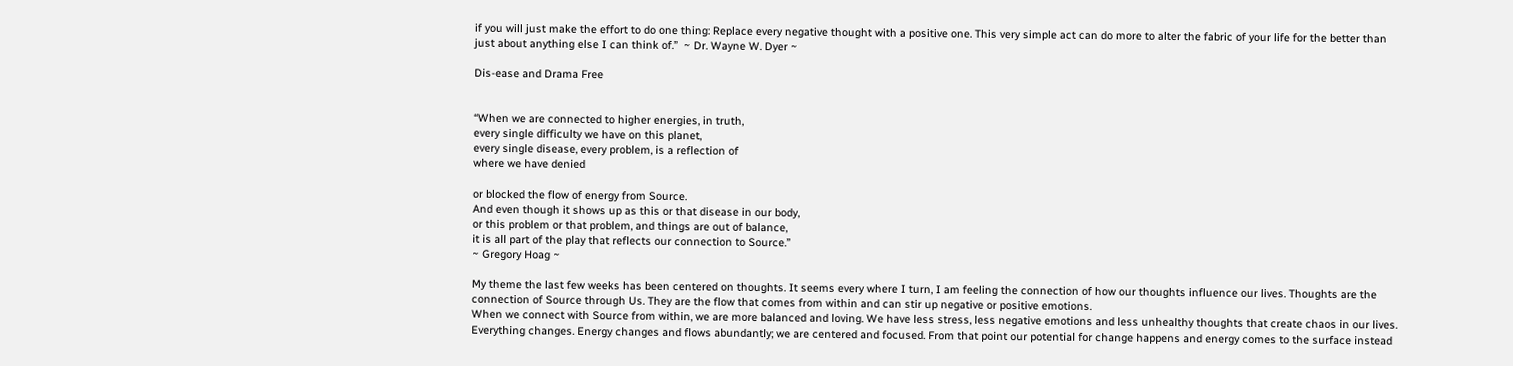if you will just make the effort to do one thing: Replace every negative thought with a positive one. This very simple act can do more to alter the fabric of your life for the better than just about anything else I can think of.”  ~ Dr. Wayne W. Dyer ~

Dis-ease and Drama Free


“When we are connected to higher energies, in truth,
every single difficulty we have on this planet,
every single disease, every problem, is a reflection of
where we have denied

or blocked the flow of energy from Source.
And even though it shows up as this or that disease in our body,
or this problem or that problem, and things are out of balance,
it is all part of the play that reflects our connection to Source.”
~ Gregory Hoag ~

My theme the last few weeks has been centered on thoughts. It seems every where I turn, I am feeling the connection of how our thoughts influence our lives. Thoughts are the connection of Source through Us. They are the flow that comes from within and can stir up negative or positive emotions.
When we connect with Source from within, we are more balanced and loving. We have less stress, less negative emotions and less unhealthy thoughts that create chaos in our lives. Everything changes. Energy changes and flows abundantly; we are centered and focused. From that point our potential for change happens and energy comes to the surface instead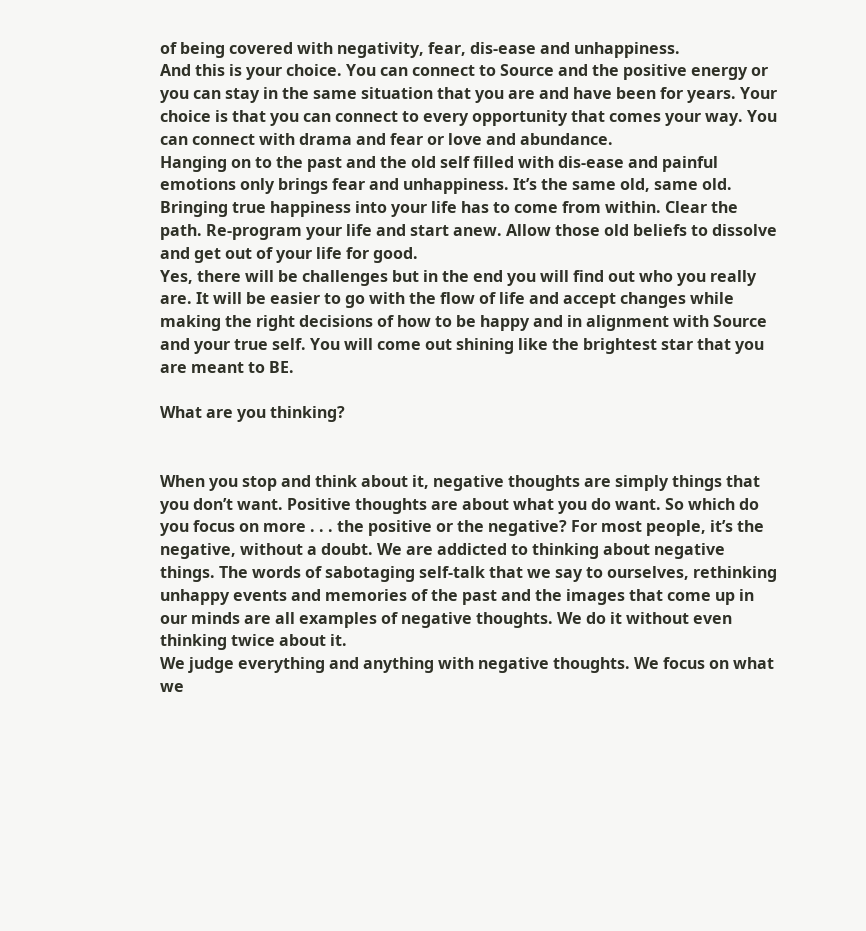of being covered with negativity, fear, dis-ease and unhappiness.
And this is your choice. You can connect to Source and the positive energy or you can stay in the same situation that you are and have been for years. Your choice is that you can connect to every opportunity that comes your way. You can connect with drama and fear or love and abundance.
Hanging on to the past and the old self filled with dis-ease and painful emotions only brings fear and unhappiness. It’s the same old, same old. Bringing true happiness into your life has to come from within. Clear the path. Re-program your life and start anew. Allow those old beliefs to dissolve and get out of your life for good.
Yes, there will be challenges but in the end you will find out who you really are. It will be easier to go with the flow of life and accept changes while making the right decisions of how to be happy and in alignment with Source and your true self. You will come out shining like the brightest star that you are meant to BE.

What are you thinking?


When you stop and think about it, negative thoughts are simply things that you don’t want. Positive thoughts are about what you do want. So which do you focus on more . . . the positive or the negative? For most people, it’s the negative, without a doubt. We are addicted to thinking about negative things. The words of sabotaging self-talk that we say to ourselves, rethinking unhappy events and memories of the past and the images that come up in our minds are all examples of negative thoughts. We do it without even thinking twice about it.
We judge everything and anything with negative thoughts. We focus on what we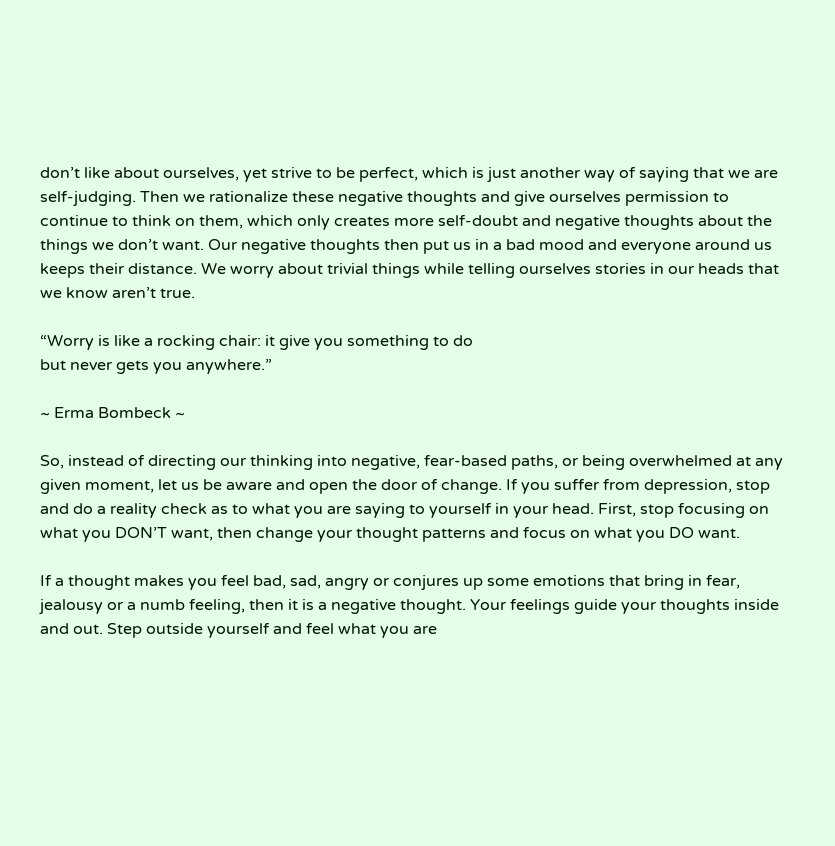don’t like about ourselves, yet strive to be perfect, which is just another way of saying that we are self-judging. Then we rationalize these negative thoughts and give ourselves permission to continue to think on them, which only creates more self-doubt and negative thoughts about the things we don’t want. Our negative thoughts then put us in a bad mood and everyone around us keeps their distance. We worry about trivial things while telling ourselves stories in our heads that we know aren’t true.

“Worry is like a rocking chair: it give you something to do
but never gets you anywhere.”

~ Erma Bombeck ~

So, instead of directing our thinking into negative, fear-based paths, or being overwhelmed at any given moment, let us be aware and open the door of change. If you suffer from depression, stop and do a reality check as to what you are saying to yourself in your head. First, stop focusing on what you DON’T want, then change your thought patterns and focus on what you DO want.

If a thought makes you feel bad, sad, angry or conjures up some emotions that bring in fear, jealousy or a numb feeling, then it is a negative thought. Your feelings guide your thoughts inside and out. Step outside yourself and feel what you are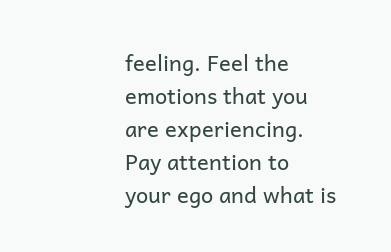feeling. Feel the emotions that you are experiencing. Pay attention to your ego and what is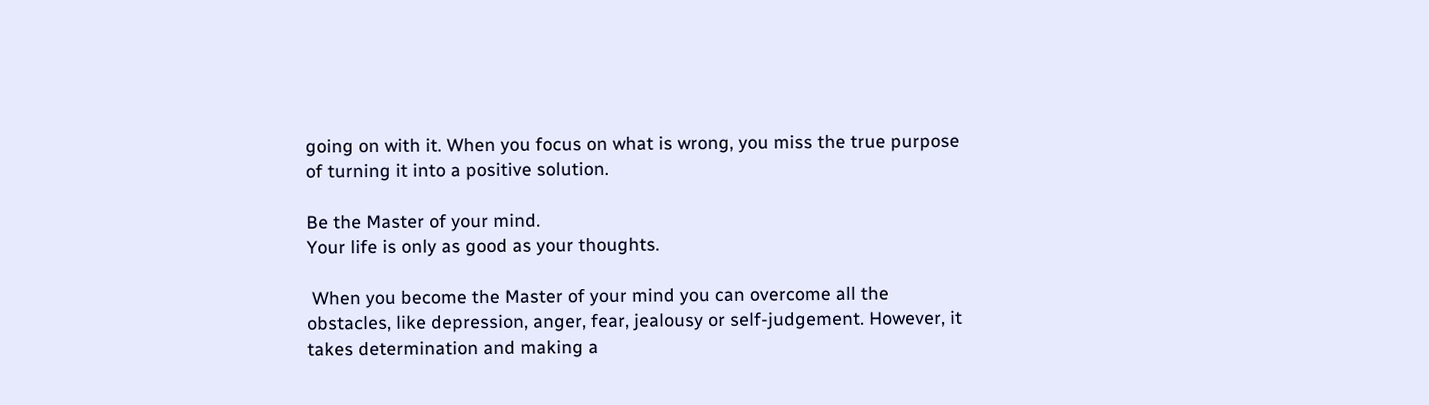going on with it. When you focus on what is wrong, you miss the true purpose of turning it into a positive solution.

Be the Master of your mind.
Your life is only as good as your thoughts.

 When you become the Master of your mind you can overcome all the obstacles, like depression, anger, fear, jealousy or self-judgement. However, it takes determination and making a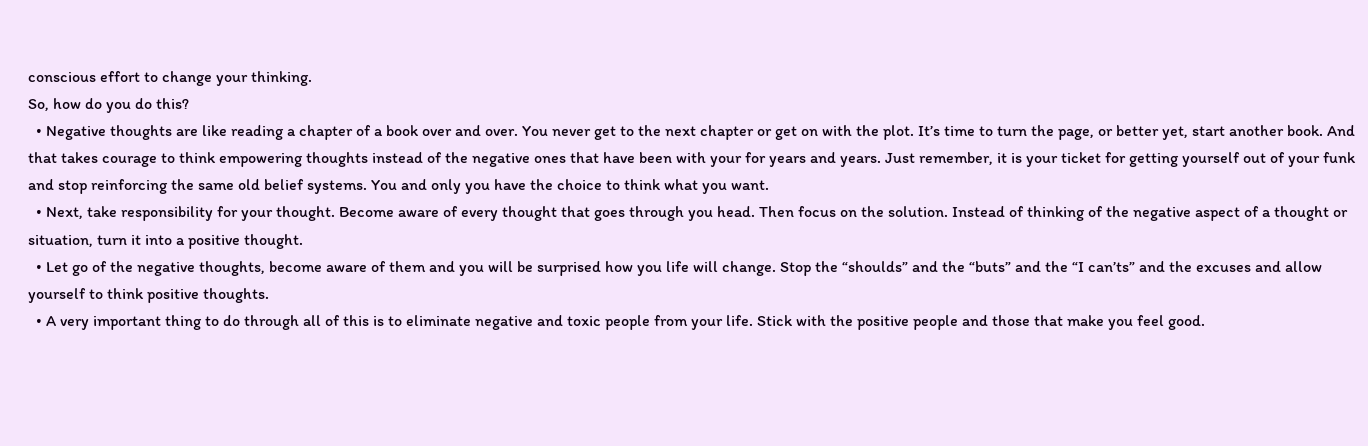conscious effort to change your thinking.
So, how do you do this?
  • Negative thoughts are like reading a chapter of a book over and over. You never get to the next chapter or get on with the plot. It’s time to turn the page, or better yet, start another book. And that takes courage to think empowering thoughts instead of the negative ones that have been with your for years and years. Just remember, it is your ticket for getting yourself out of your funk and stop reinforcing the same old belief systems. You and only you have the choice to think what you want.
  • Next, take responsibility for your thought. Become aware of every thought that goes through you head. Then focus on the solution. Instead of thinking of the negative aspect of a thought or situation, turn it into a positive thought.
  • Let go of the negative thoughts, become aware of them and you will be surprised how you life will change. Stop the “shoulds” and the “buts” and the “I can’ts” and the excuses and allow yourself to think positive thoughts.
  • A very important thing to do through all of this is to eliminate negative and toxic people from your life. Stick with the positive people and those that make you feel good.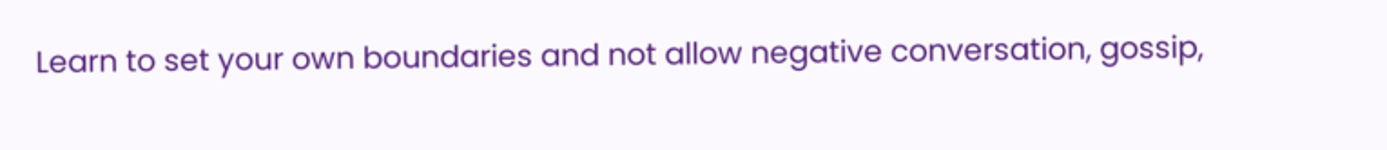Learn to set your own boundaries and not allow negative conversation, gossip,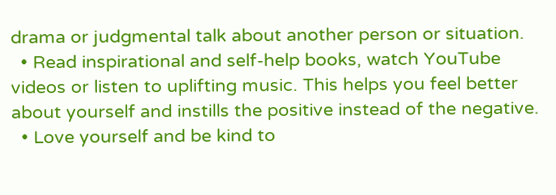drama or judgmental talk about another person or situation.
  • Read inspirational and self-help books, watch YouTube videos or listen to uplifting music. This helps you feel better about yourself and instills the positive instead of the negative.
  • Love yourself and be kind to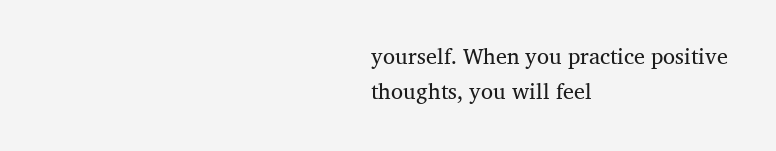yourself. When you practice positive thoughts, you will feel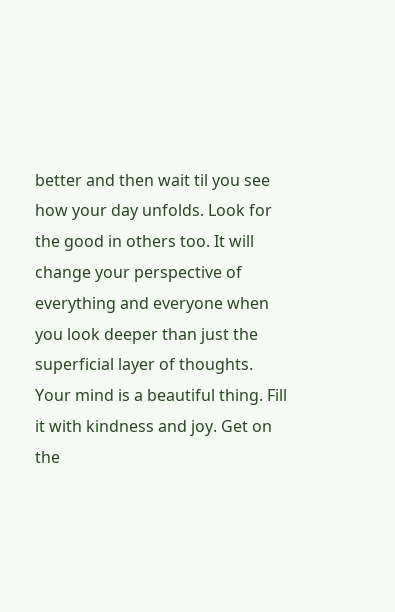better and then wait til you see how your day unfolds. Look for the good in others too. It will change your perspective of everything and everyone when you look deeper than just the superficial layer of thoughts.
Your mind is a beautiful thing. Fill it with kindness and joy. Get on the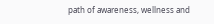path of awareness, wellness and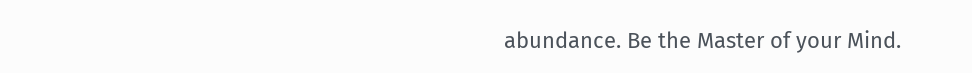abundance. Be the Master of your Mind.